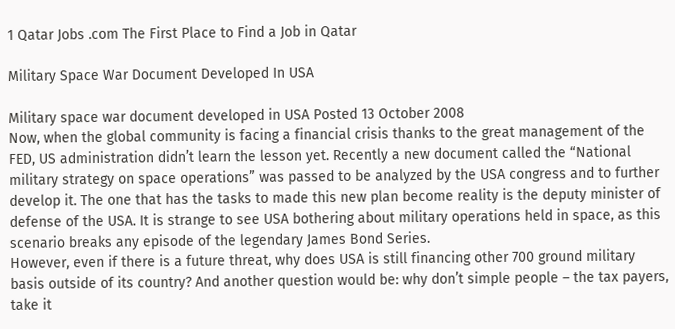1 Qatar Jobs .com The First Place to Find a Job in Qatar

Military Space War Document Developed In USA

Military space war document developed in USA Posted 13 October 2008
Now, when the global community is facing a financial crisis thanks to the great management of the FED, US administration didn’t learn the lesson yet. Recently a new document called the “National military strategy on space operations” was passed to be analyzed by the USA congress and to further develop it. The one that has the tasks to made this new plan become reality is the deputy minister of defense of the USA. It is strange to see USA bothering about military operations held in space, as this scenario breaks any episode of the legendary James Bond Series.
However, even if there is a future threat, why does USA is still financing other 700 ground military basis outside of its country? And another question would be: why don’t simple people – the tax payers, take it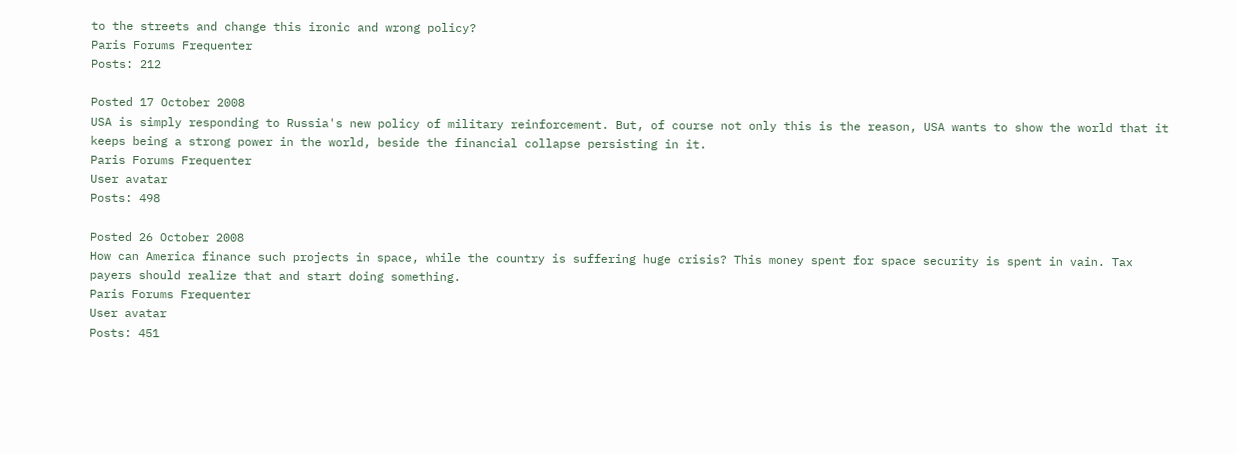to the streets and change this ironic and wrong policy?
Paris Forums Frequenter
Posts: 212

Posted 17 October 2008
USA is simply responding to Russia's new policy of military reinforcement. But, of course not only this is the reason, USA wants to show the world that it keeps being a strong power in the world, beside the financial collapse persisting in it.
Paris Forums Frequenter
User avatar
Posts: 498

Posted 26 October 2008
How can America finance such projects in space, while the country is suffering huge crisis? This money spent for space security is spent in vain. Tax payers should realize that and start doing something.
Paris Forums Frequenter
User avatar
Posts: 451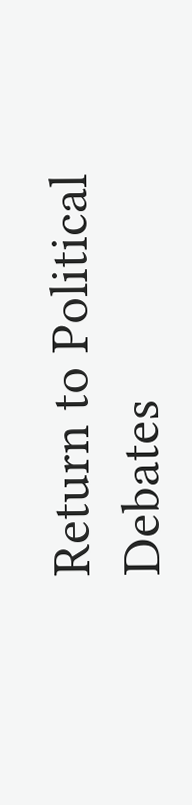Return to Political Debates